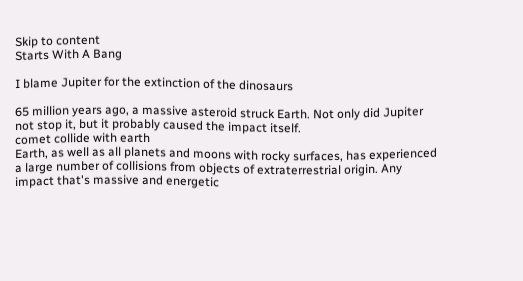Skip to content
Starts With A Bang

I blame Jupiter for the extinction of the dinosaurs

65 million years ago, a massive asteroid struck Earth. Not only did Jupiter not stop it, but it probably caused the impact itself.
comet collide with earth
Earth, as well as all planets and moons with rocky surfaces, has experienced a large number of collisions from objects of extraterrestrial origin. Any impact that's massive and energetic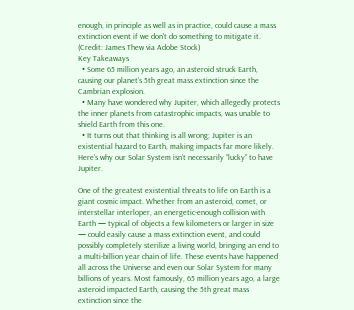enough, in principle as well as in practice, could cause a mass extinction event if we don't do something to mitigate it.
(Credit: James Thew via Adobe Stock)
Key Takeaways
  • Some 65 million years ago, an asteroid struck Earth, causing our planet’s 5th great mass extinction since the Cambrian explosion.
  • Many have wondered why Jupiter, which allegedly protects the inner planets from catastrophic impacts, was unable to shield Earth from this one.
  • It turns out that thinking is all wrong; Jupiter is an existential hazard to Earth, making impacts far more likely. Here’s why our Solar System isn’t necessarily “lucky” to have Jupiter.

One of the greatest existential threats to life on Earth is a giant cosmic impact. Whether from an asteroid, comet, or interstellar interloper, an energetic-enough collision with Earth — typical of objects a few kilometers or larger in size — could easily cause a mass extinction event, and could possibly completely sterilize a living world, bringing an end to a multi-billion year chain of life. These events have happened all across the Universe and even our Solar System for many billions of years. Most famously, 65 million years ago, a large asteroid impacted Earth, causing the 5th great mass extinction since the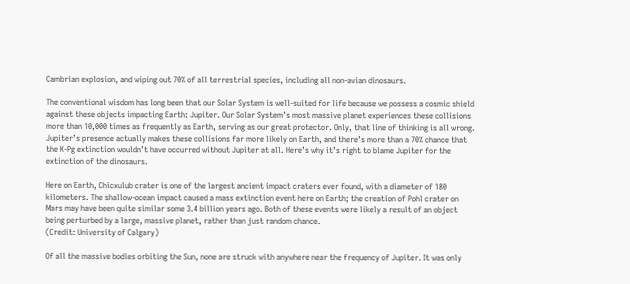Cambrian explosion, and wiping out 70% of all terrestrial species, including all non-avian dinosaurs.

The conventional wisdom has long been that our Solar System is well-suited for life because we possess a cosmic shield against these objects impacting Earth: Jupiter. Our Solar System’s most massive planet experiences these collisions more than 10,000 times as frequently as Earth, serving as our great protector. Only, that line of thinking is all wrong. Jupiter’s presence actually makes these collisions far more likely on Earth, and there’s more than a 70% chance that the K-Pg extinction wouldn’t have occurred without Jupiter at all. Here’s why it’s right to blame Jupiter for the extinction of the dinosaurs.

Here on Earth, Chicxulub crater is one of the largest ancient impact craters ever found, with a diameter of 180 kilometers. The shallow-ocean impact caused a mass extinction event here on Earth; the creation of Pohl crater on Mars may have been quite similar some 3.4 billion years ago. Both of these events were likely a result of an object being perturbed by a large, massive planet, rather than just random chance.
(Credit: University of Calgary)

Of all the massive bodies orbiting the Sun, none are struck with anywhere near the frequency of Jupiter. It was only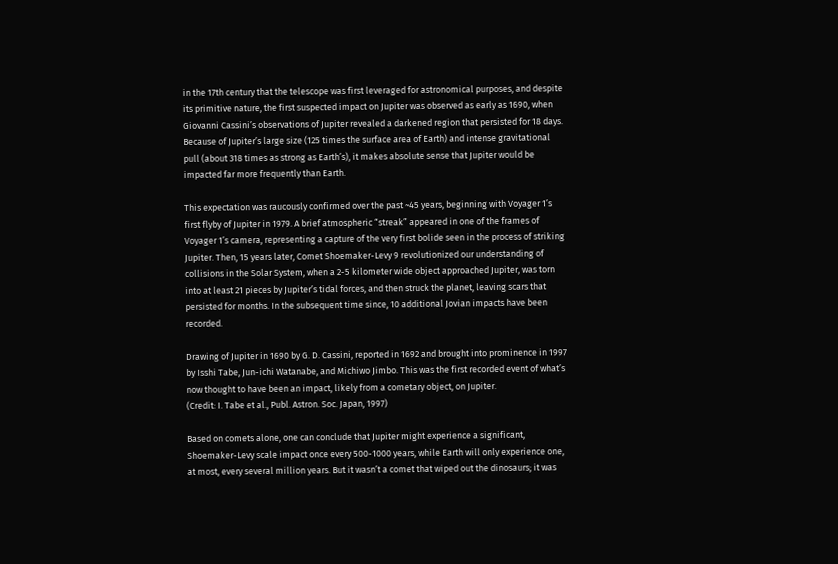in the 17th century that the telescope was first leveraged for astronomical purposes, and despite its primitive nature, the first suspected impact on Jupiter was observed as early as 1690, when Giovanni Cassini’s observations of Jupiter revealed a darkened region that persisted for 18 days. Because of Jupiter’s large size (125 times the surface area of Earth) and intense gravitational pull (about 318 times as strong as Earth’s), it makes absolute sense that Jupiter would be impacted far more frequently than Earth.

This expectation was raucously confirmed over the past ~45 years, beginning with Voyager 1’s first flyby of Jupiter in 1979. A brief atmospheric “streak” appeared in one of the frames of Voyager 1’s camera, representing a capture of the very first bolide seen in the process of striking Jupiter. Then, 15 years later, Comet Shoemaker-Levy 9 revolutionized our understanding of collisions in the Solar System, when a 2-5 kilometer wide object approached Jupiter, was torn into at least 21 pieces by Jupiter’s tidal forces, and then struck the planet, leaving scars that persisted for months. In the subsequent time since, 10 additional Jovian impacts have been recorded.

Drawing of Jupiter in 1690 by G. D. Cassini, reported in 1692 and brought into prominence in 1997 by Isshi Tabe, Jun-ichi Watanabe, and Michiwo Jimbo. This was the first recorded event of what’s now thought to have been an impact, likely from a cometary object, on Jupiter.
(Credit: I. Tabe et al., Publ. Astron. Soc. Japan, 1997)

Based on comets alone, one can conclude that Jupiter might experience a significant, Shoemaker-Levy scale impact once every 500-1000 years, while Earth will only experience one, at most, every several million years. But it wasn’t a comet that wiped out the dinosaurs; it was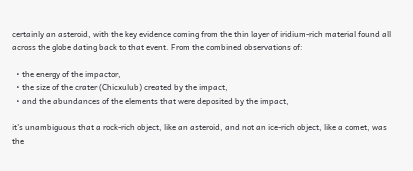certainly an asteroid, with the key evidence coming from the thin layer of iridium-rich material found all across the globe dating back to that event. From the combined observations of:

  • the energy of the impactor,
  • the size of the crater (Chicxulub) created by the impact,
  • and the abundances of the elements that were deposited by the impact,

it’s unambiguous that a rock-rich object, like an asteroid, and not an ice-rich object, like a comet, was the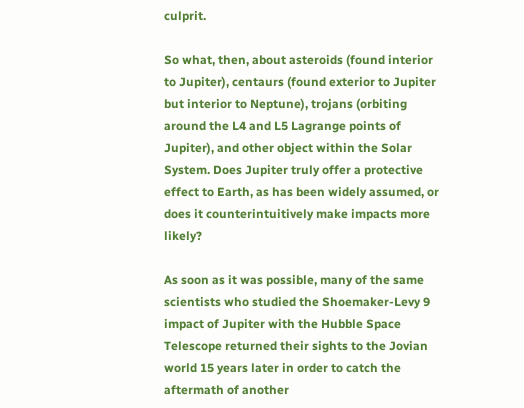culprit.

So what, then, about asteroids (found interior to Jupiter), centaurs (found exterior to Jupiter but interior to Neptune), trojans (orbiting around the L4 and L5 Lagrange points of Jupiter), and other object within the Solar System. Does Jupiter truly offer a protective effect to Earth, as has been widely assumed, or does it counterintuitively make impacts more likely?

As soon as it was possible, many of the same scientists who studied the Shoemaker-Levy 9 impact of Jupiter with the Hubble Space Telescope returned their sights to the Jovian world 15 years later in order to catch the aftermath of another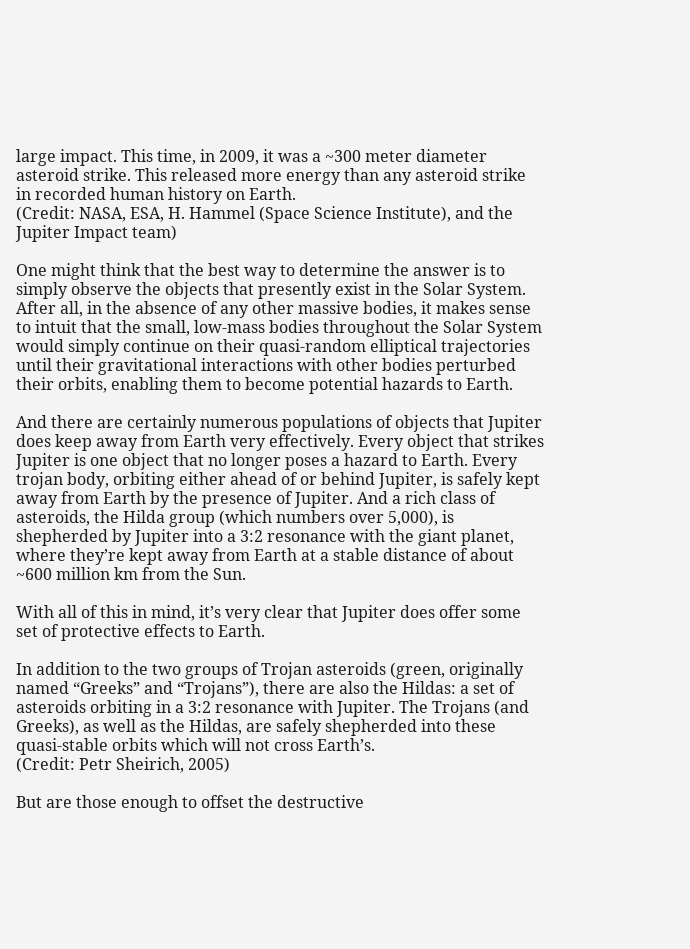large impact. This time, in 2009, it was a ~300 meter diameter asteroid strike. This released more energy than any asteroid strike in recorded human history on Earth.
(Credit: NASA, ESA, H. Hammel (Space Science Institute), and the Jupiter Impact team)

One might think that the best way to determine the answer is to simply observe the objects that presently exist in the Solar System. After all, in the absence of any other massive bodies, it makes sense to intuit that the small, low-mass bodies throughout the Solar System would simply continue on their quasi-random elliptical trajectories until their gravitational interactions with other bodies perturbed their orbits, enabling them to become potential hazards to Earth.

And there are certainly numerous populations of objects that Jupiter does keep away from Earth very effectively. Every object that strikes Jupiter is one object that no longer poses a hazard to Earth. Every trojan body, orbiting either ahead of or behind Jupiter, is safely kept away from Earth by the presence of Jupiter. And a rich class of asteroids, the Hilda group (which numbers over 5,000), is shepherded by Jupiter into a 3:2 resonance with the giant planet, where they’re kept away from Earth at a stable distance of about ~600 million km from the Sun.

With all of this in mind, it’s very clear that Jupiter does offer some set of protective effects to Earth.

In addition to the two groups of Trojan asteroids (green, originally named “Greeks” and “Trojans”), there are also the Hildas: a set of asteroids orbiting in a 3:2 resonance with Jupiter. The Trojans (and Greeks), as well as the Hildas, are safely shepherded into these quasi-stable orbits which will not cross Earth’s.
(Credit: Petr Sheirich, 2005)

But are those enough to offset the destructive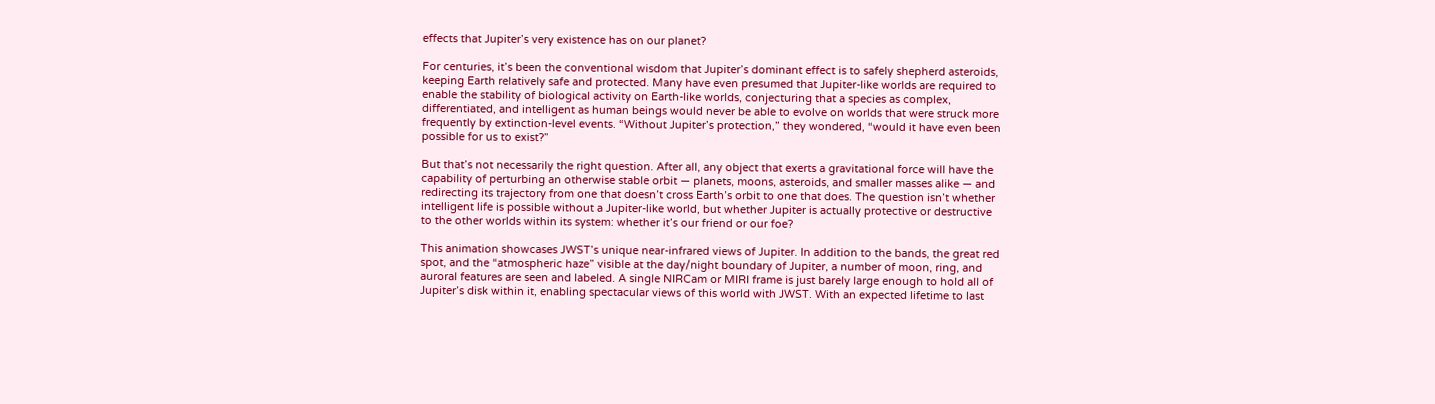effects that Jupiter’s very existence has on our planet?

For centuries, it’s been the conventional wisdom that Jupiter’s dominant effect is to safely shepherd asteroids, keeping Earth relatively safe and protected. Many have even presumed that Jupiter-like worlds are required to enable the stability of biological activity on Earth-like worlds, conjecturing that a species as complex, differentiated, and intelligent as human beings would never be able to evolve on worlds that were struck more frequently by extinction-level events. “Without Jupiter’s protection,” they wondered, “would it have even been possible for us to exist?”

But that’s not necessarily the right question. After all, any object that exerts a gravitational force will have the capability of perturbing an otherwise stable orbit — planets, moons, asteroids, and smaller masses alike — and redirecting its trajectory from one that doesn’t cross Earth’s orbit to one that does. The question isn’t whether intelligent life is possible without a Jupiter-like world, but whether Jupiter is actually protective or destructive to the other worlds within its system: whether it’s our friend or our foe?

This animation showcases JWST’s unique near-infrared views of Jupiter. In addition to the bands, the great red spot, and the “atmospheric haze” visible at the day/night boundary of Jupiter, a number of moon, ring, and auroral features are seen and labeled. A single NIRCam or MIRI frame is just barely large enough to hold all of Jupiter’s disk within it, enabling spectacular views of this world with JWST. With an expected lifetime to last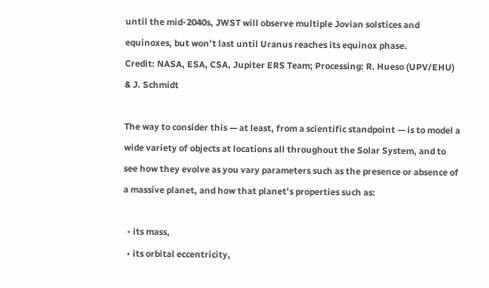until the mid-2040s, JWST will observe multiple Jovian solstices and equinoxes, but won’t last until Uranus reaches its equinox phase.
Credit: NASA, ESA, CSA, Jupiter ERS Team; Processing: R. Hueso (UPV/EHU) & J. Schmidt

The way to consider this — at least, from a scientific standpoint — is to model a wide variety of objects at locations all throughout the Solar System, and to see how they evolve as you vary parameters such as the presence or absence of a massive planet, and how that planet’s properties such as:

  • its mass,
  • its orbital eccentricity,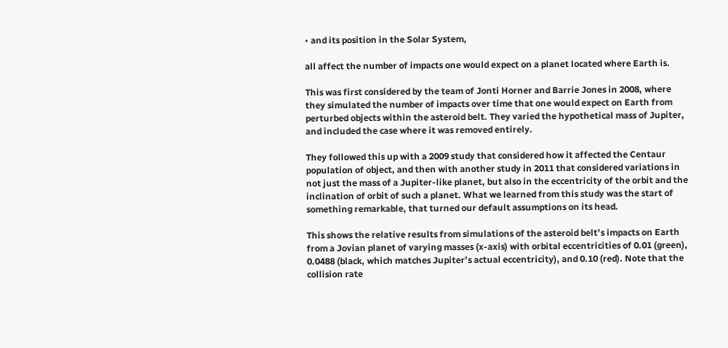• and its position in the Solar System,

all affect the number of impacts one would expect on a planet located where Earth is.

This was first considered by the team of Jonti Horner and Barrie Jones in 2008, where they simulated the number of impacts over time that one would expect on Earth from perturbed objects within the asteroid belt. They varied the hypothetical mass of Jupiter, and included the case where it was removed entirely.

They followed this up with a 2009 study that considered how it affected the Centaur population of object, and then with another study in 2011 that considered variations in not just the mass of a Jupiter-like planet, but also in the eccentricity of the orbit and the inclination of orbit of such a planet. What we learned from this study was the start of something remarkable, that turned our default assumptions on its head.

This shows the relative results from simulations of the asteroid belt’s impacts on Earth from a Jovian planet of varying masses (x-axis) with orbital eccentricities of 0.01 (green), 0.0488 (black, which matches Jupiter’s actual eccentricity), and 0.10 (red). Note that the collision rate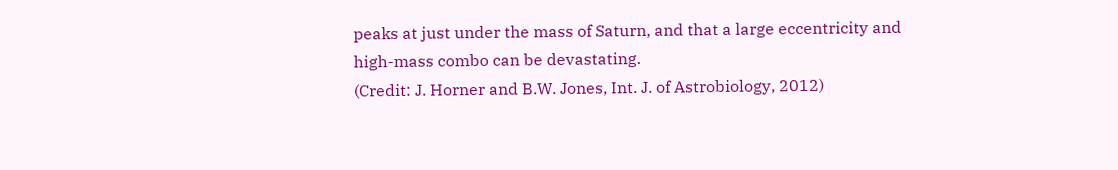peaks at just under the mass of Saturn, and that a large eccentricity and high-mass combo can be devastating.
(Credit: J. Horner and B.W. Jones, Int. J. of Astrobiology, 2012)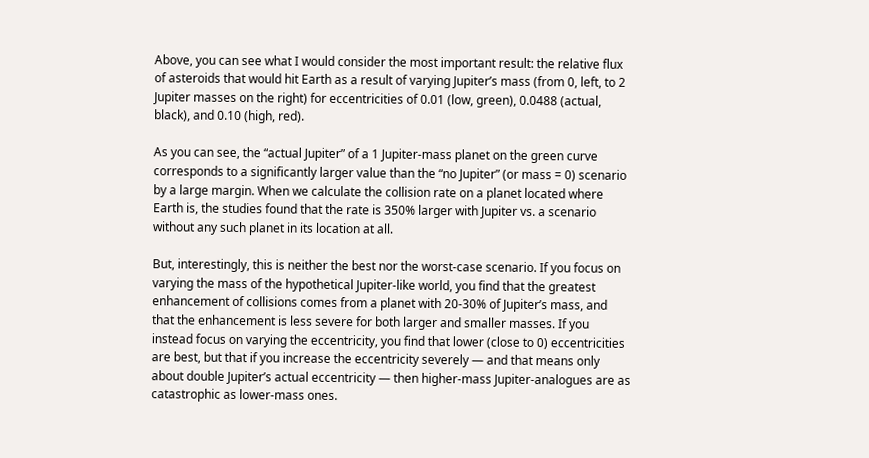Above, you can see what I would consider the most important result: the relative flux of asteroids that would hit Earth as a result of varying Jupiter’s mass (from 0, left, to 2 Jupiter masses on the right) for eccentricities of 0.01 (low, green), 0.0488 (actual, black), and 0.10 (high, red).

As you can see, the “actual Jupiter” of a 1 Jupiter-mass planet on the green curve corresponds to a significantly larger value than the “no Jupiter” (or mass = 0) scenario by a large margin. When we calculate the collision rate on a planet located where Earth is, the studies found that the rate is 350% larger with Jupiter vs. a scenario without any such planet in its location at all.

But, interestingly, this is neither the best nor the worst-case scenario. If you focus on varying the mass of the hypothetical Jupiter-like world, you find that the greatest enhancement of collisions comes from a planet with 20-30% of Jupiter’s mass, and that the enhancement is less severe for both larger and smaller masses. If you instead focus on varying the eccentricity, you find that lower (close to 0) eccentricities are best, but that if you increase the eccentricity severely — and that means only about double Jupiter’s actual eccentricity — then higher-mass Jupiter-analogues are as catastrophic as lower-mass ones.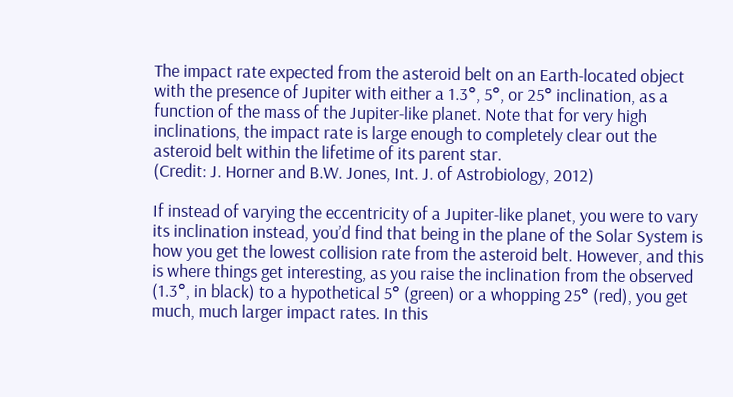The impact rate expected from the asteroid belt on an Earth-located object with the presence of Jupiter with either a 1.3°, 5°, or 25° inclination, as a function of the mass of the Jupiter-like planet. Note that for very high inclinations, the impact rate is large enough to completely clear out the asteroid belt within the lifetime of its parent star.
(Credit: J. Horner and B.W. Jones, Int. J. of Astrobiology, 2012)

If instead of varying the eccentricity of a Jupiter-like planet, you were to vary its inclination instead, you’d find that being in the plane of the Solar System is how you get the lowest collision rate from the asteroid belt. However, and this is where things get interesting, as you raise the inclination from the observed (1.3°, in black) to a hypothetical 5° (green) or a whopping 25° (red), you get much, much larger impact rates. In this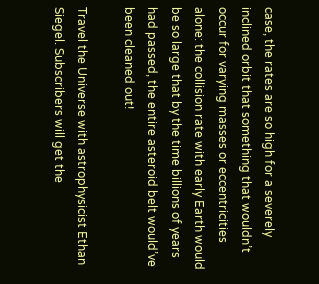case, the rates are so high for a severely inclined orbit that something that wouldn’t occur for varying masses or eccentricities alone: the collision rate with early Earth would be so large that by the time billions of years had passed, the entire asteroid belt would’ve been cleaned out!

Travel the Universe with astrophysicist Ethan Siegel. Subscribers will get the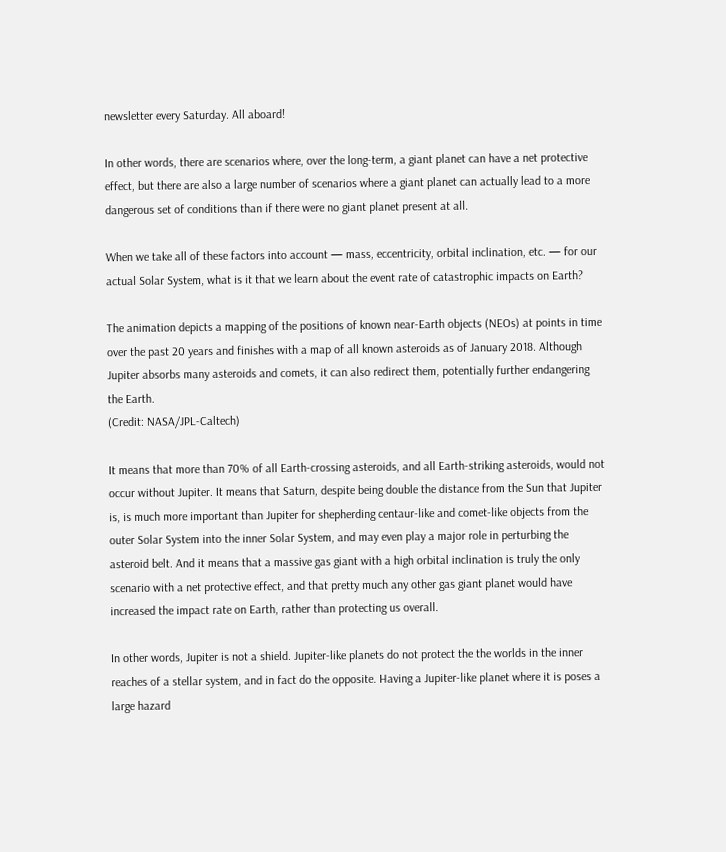newsletter every Saturday. All aboard!

In other words, there are scenarios where, over the long-term, a giant planet can have a net protective effect, but there are also a large number of scenarios where a giant planet can actually lead to a more dangerous set of conditions than if there were no giant planet present at all.

When we take all of these factors into account — mass, eccentricity, orbital inclination, etc. — for our actual Solar System, what is it that we learn about the event rate of catastrophic impacts on Earth?

The animation depicts a mapping of the positions of known near-Earth objects (NEOs) at points in time over the past 20 years and finishes with a map of all known asteroids as of January 2018. Although Jupiter absorbs many asteroids and comets, it can also redirect them, potentially further endangering the Earth.
(Credit: NASA/JPL-Caltech)

It means that more than 70% of all Earth-crossing asteroids, and all Earth-striking asteroids, would not occur without Jupiter. It means that Saturn, despite being double the distance from the Sun that Jupiter is, is much more important than Jupiter for shepherding centaur-like and comet-like objects from the outer Solar System into the inner Solar System, and may even play a major role in perturbing the asteroid belt. And it means that a massive gas giant with a high orbital inclination is truly the only scenario with a net protective effect, and that pretty much any other gas giant planet would have increased the impact rate on Earth, rather than protecting us overall.

In other words, Jupiter is not a shield. Jupiter-like planets do not protect the the worlds in the inner reaches of a stellar system, and in fact do the opposite. Having a Jupiter-like planet where it is poses a large hazard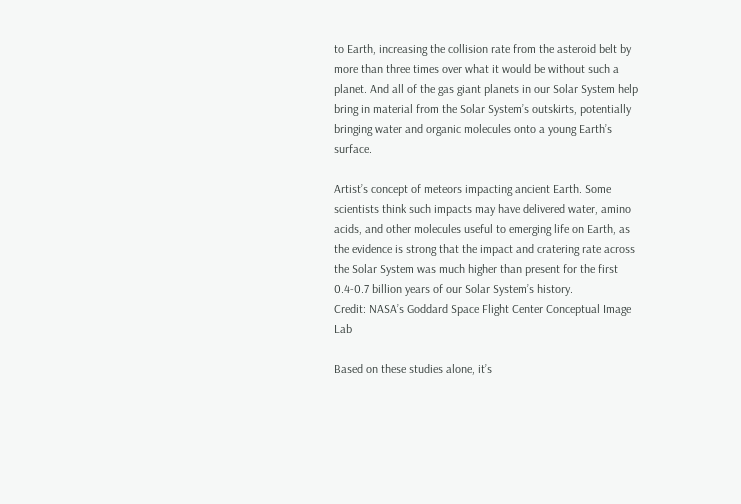to Earth, increasing the collision rate from the asteroid belt by more than three times over what it would be without such a planet. And all of the gas giant planets in our Solar System help bring in material from the Solar System’s outskirts, potentially bringing water and organic molecules onto a young Earth’s surface.

Artist’s concept of meteors impacting ancient Earth. Some scientists think such impacts may have delivered water, amino acids, and other molecules useful to emerging life on Earth, as the evidence is strong that the impact and cratering rate across the Solar System was much higher than present for the first 0.4-0.7 billion years of our Solar System’s history.
Credit: NASA’s Goddard Space Flight Center Conceptual Image Lab

Based on these studies alone, it’s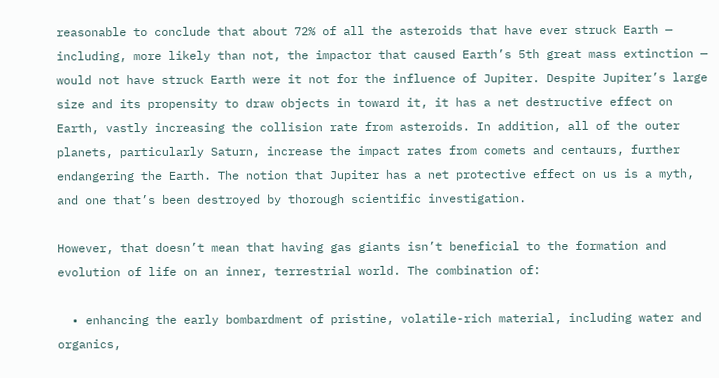reasonable to conclude that about 72% of all the asteroids that have ever struck Earth — including, more likely than not, the impactor that caused Earth’s 5th great mass extinction — would not have struck Earth were it not for the influence of Jupiter. Despite Jupiter’s large size and its propensity to draw objects in toward it, it has a net destructive effect on Earth, vastly increasing the collision rate from asteroids. In addition, all of the outer planets, particularly Saturn, increase the impact rates from comets and centaurs, further endangering the Earth. The notion that Jupiter has a net protective effect on us is a myth, and one that’s been destroyed by thorough scientific investigation.

However, that doesn’t mean that having gas giants isn’t beneficial to the formation and evolution of life on an inner, terrestrial world. The combination of:

  • enhancing the early bombardment of pristine, volatile-rich material, including water and organics,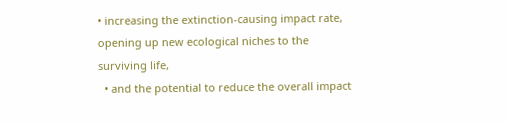• increasing the extinction-causing impact rate, opening up new ecological niches to the surviving life,
  • and the potential to reduce the overall impact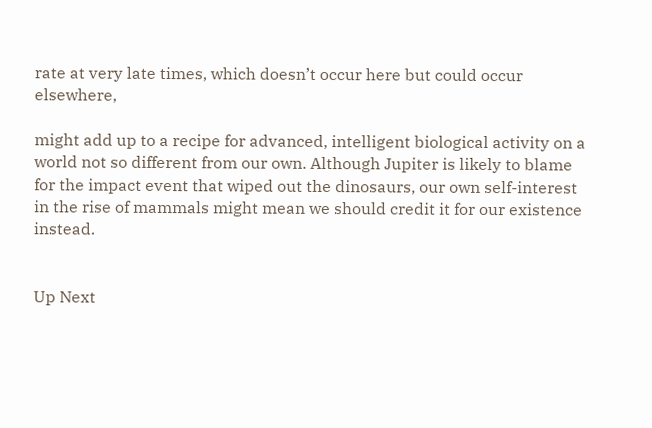rate at very late times, which doesn’t occur here but could occur elsewhere,

might add up to a recipe for advanced, intelligent biological activity on a world not so different from our own. Although Jupiter is likely to blame for the impact event that wiped out the dinosaurs, our own self-interest in the rise of mammals might mean we should credit it for our existence instead.


Up Next